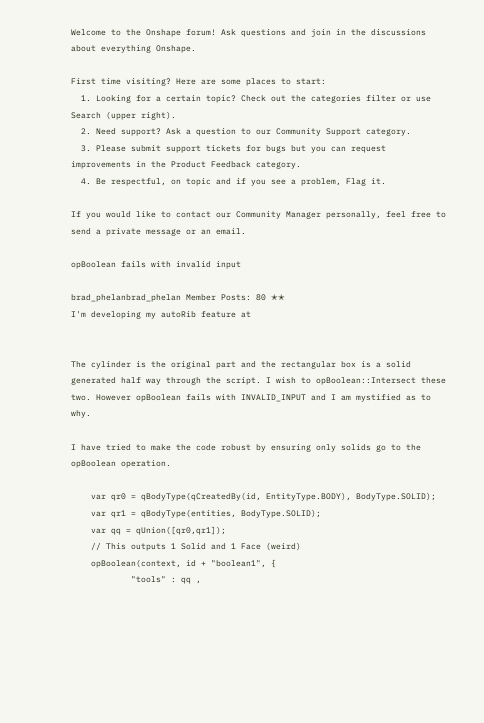Welcome to the Onshape forum! Ask questions and join in the discussions about everything Onshape.

First time visiting? Here are some places to start:
  1. Looking for a certain topic? Check out the categories filter or use Search (upper right).
  2. Need support? Ask a question to our Community Support category.
  3. Please submit support tickets for bugs but you can request improvements in the Product Feedback category.
  4. Be respectful, on topic and if you see a problem, Flag it.

If you would like to contact our Community Manager personally, feel free to send a private message or an email.

opBoolean fails with invalid input

brad_phelanbrad_phelan Member Posts: 80 ✭✭
I'm developing my autoRib feature at


The cylinder is the original part and the rectangular box is a solid generated half way through the script. I wish to opBoolean::Intersect these two. However opBoolean fails with INVALID_INPUT and I am mystified as to why.

I have tried to make the code robust by ensuring only solids go to the opBoolean operation.

    var qr0 = qBodyType(qCreatedBy(id, EntityType.BODY), BodyType.SOLID);
    var qr1 = qBodyType(entities, BodyType.SOLID);
    var qq = qUnion([qr0,qr1]);
    // This outputs 1 Solid and 1 Face (weird)
    opBoolean(context, id + "boolean1", {
            "tools" : qq ,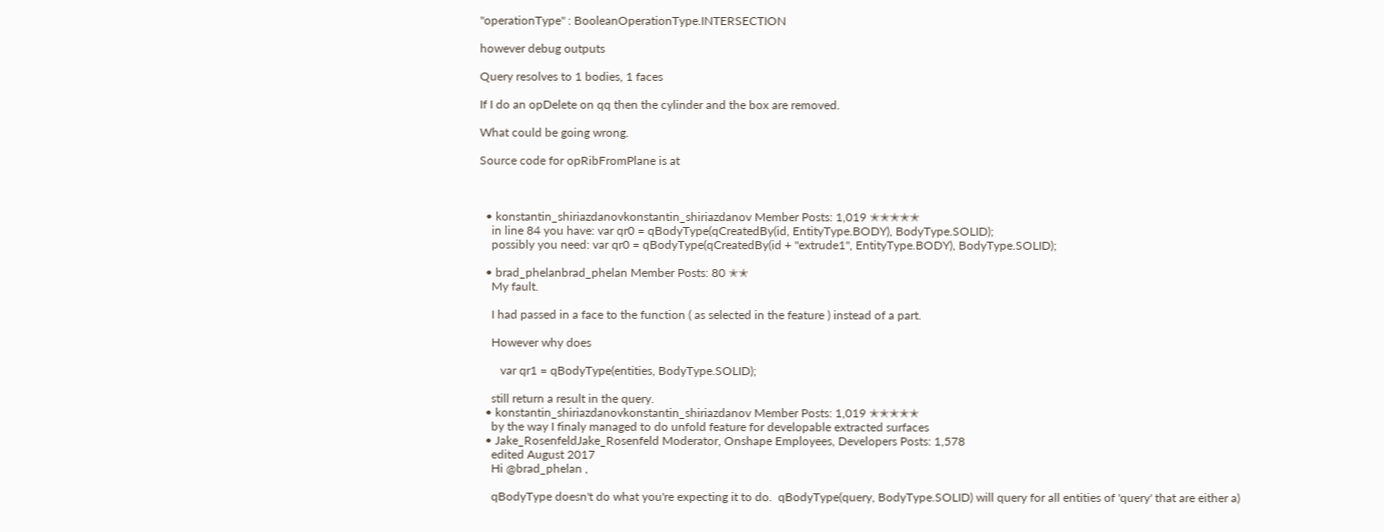"operationType" : BooleanOperationType.INTERSECTION

however debug outputs

Query resolves to 1 bodies, 1 faces

If I do an opDelete on qq then the cylinder and the box are removed.

What could be going wrong.

Source code for opRibFromPlane is at



  • konstantin_shiriazdanovkonstantin_shiriazdanov Member Posts: 1,019 ✭✭✭✭✭
    in line 84 you have: var qr0 = qBodyType(qCreatedBy(id, EntityType.BODY), BodyType.SOLID);
    possibly you need: var qr0 = qBodyType(qCreatedBy(id + "extrude1", EntityType.BODY), BodyType.SOLID);

  • brad_phelanbrad_phelan Member Posts: 80 ✭✭
    My fault.

    I had passed in a face to the function ( as selected in the feature ) instead of a part.

    However why does

       var qr1 = qBodyType(entities, BodyType.SOLID);

    still return a result in the query.
  • konstantin_shiriazdanovkonstantin_shiriazdanov Member Posts: 1,019 ✭✭✭✭✭
    by the way I finaly managed to do unfold feature for developable extracted surfaces
  • Jake_RosenfeldJake_Rosenfeld Moderator, Onshape Employees, Developers Posts: 1,578
    edited August 2017
    Hi @brad_phelan ,

    qBodyType doesn't do what you're expecting it to do.  qBodyType(query, BodyType.SOLID) will query for all entities of 'query' that are either a)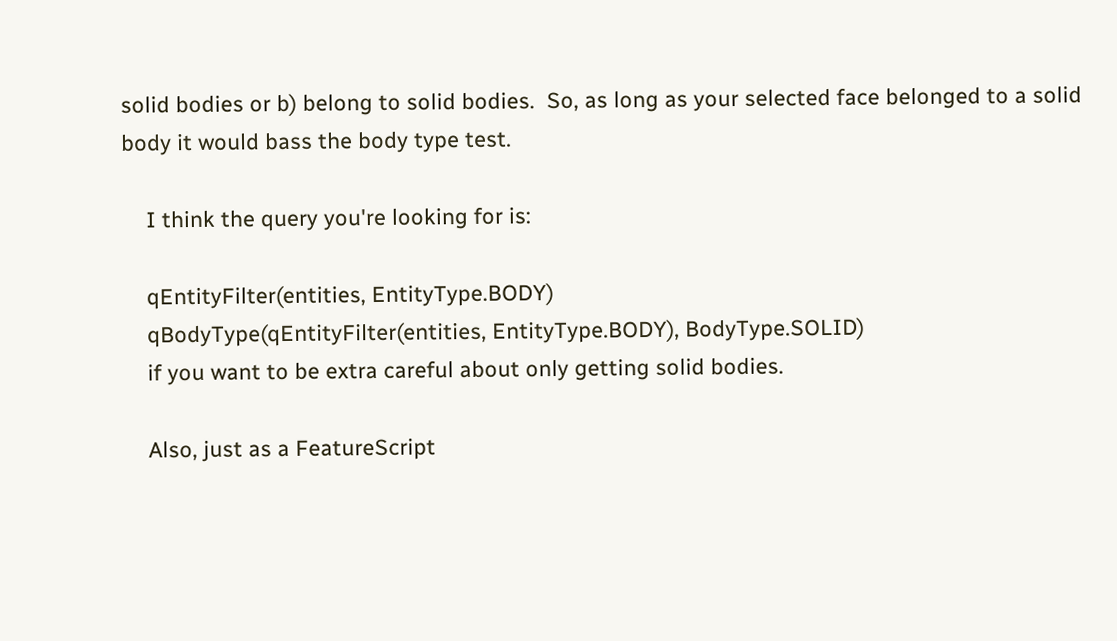solid bodies or b) belong to solid bodies.  So, as long as your selected face belonged to a solid body it would bass the body type test.

    I think the query you're looking for is:

    qEntityFilter(entities, EntityType.BODY)
    qBodyType(qEntityFilter(entities, EntityType.BODY), BodyType.SOLID)
    if you want to be extra careful about only getting solid bodies.

    Also, just as a FeatureScript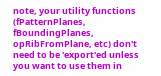note, your utility functions (fPatternPlanes, fBoundingPlanes, opRibFromPlane, etc) don't need to be 'export'ed unless you want to use them in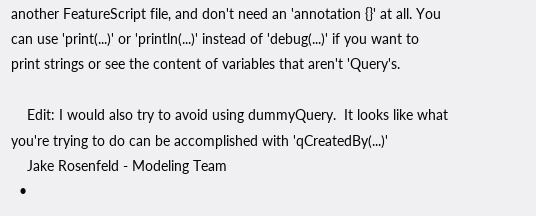another FeatureScript file, and don't need an 'annotation {}' at all. You can use 'print(...)' or 'println(...)' instead of 'debug(...)' if you want to print strings or see the content of variables that aren't 'Query's.

    Edit: I would also try to avoid using dummyQuery.  It looks like what you're trying to do can be accomplished with 'qCreatedBy(...)'
    Jake Rosenfeld - Modeling Team
  •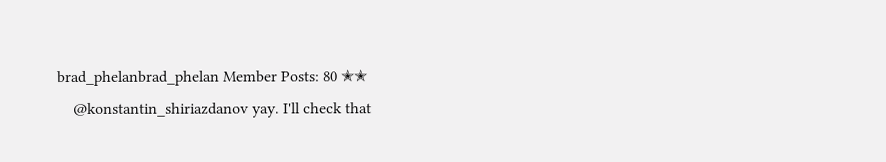brad_phelanbrad_phelan Member Posts: 80 ✭✭
    @konstantin_shiriazdanov yay. I'll check that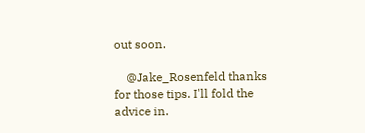out soon.

    @Jake_Rosenfeld thanks for those tips. I'll fold the advice in.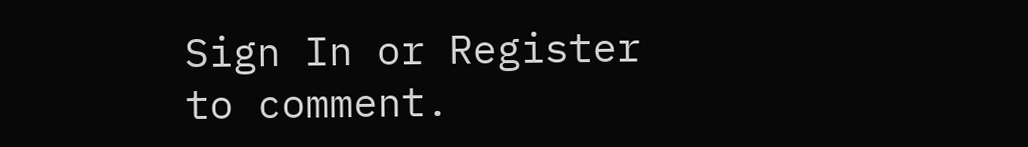Sign In or Register to comment.